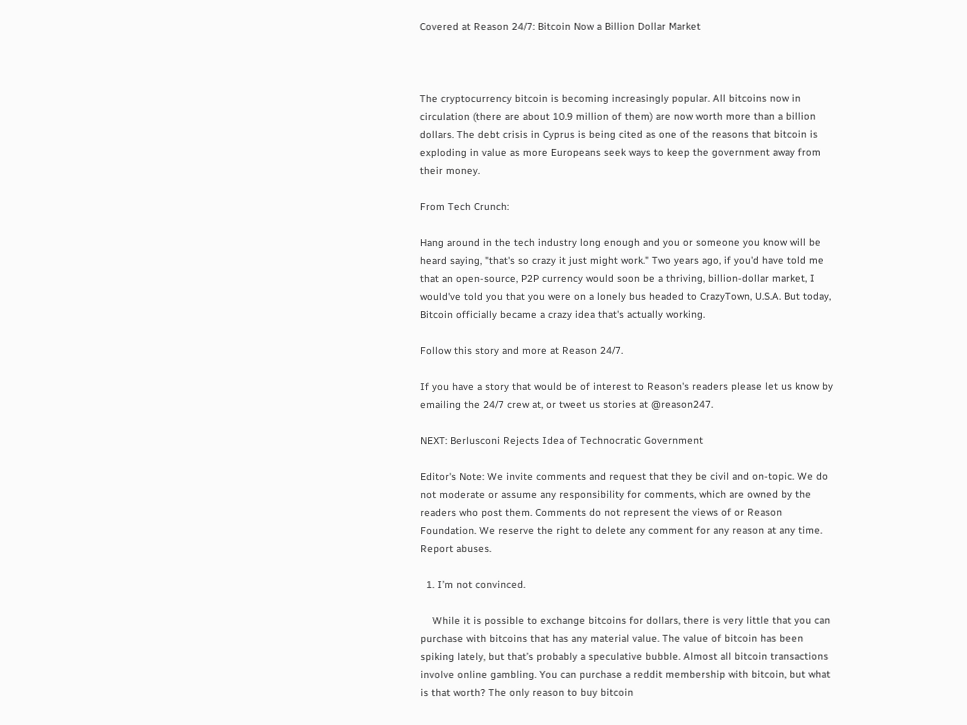Covered at Reason 24/7: Bitcoin Now a Billion Dollar Market



The cryptocurrency bitcoin is becoming increasingly popular. All bitcoins now in circulation (there are about 10.9 million of them) are now worth more than a billion dollars. The debt crisis in Cyprus is being cited as one of the reasons that bitcoin is exploding in value as more Europeans seek ways to keep the government away from their money.

From Tech Crunch:

Hang around in the tech industry long enough and you or someone you know will be heard saying, "that's so crazy it just might work." Two years ago, if you'd have told me that an open-source, P2P currency would soon be a thriving, billion-dollar market, I would've told you that you were on a lonely bus headed to CrazyTown, U.S.A. But today, Bitcoin officially became a crazy idea that's actually working.

Follow this story and more at Reason 24/7.

If you have a story that would be of interest to Reason's readers please let us know by emailing the 24/7 crew at, or tweet us stories at @reason247.

NEXT: Berlusconi Rejects Idea of Technocratic Government

Editor's Note: We invite comments and request that they be civil and on-topic. We do not moderate or assume any responsibility for comments, which are owned by the readers who post them. Comments do not represent the views of or Reason Foundation. We reserve the right to delete any comment for any reason at any time. Report abuses.

  1. I’m not convinced.

    While it is possible to exchange bitcoins for dollars, there is very little that you can purchase with bitcoins that has any material value. The value of bitcoin has been spiking lately, but that’s probably a speculative bubble. Almost all bitcoin transactions involve online gambling. You can purchase a reddit membership with bitcoin, but what is that worth? The only reason to buy bitcoin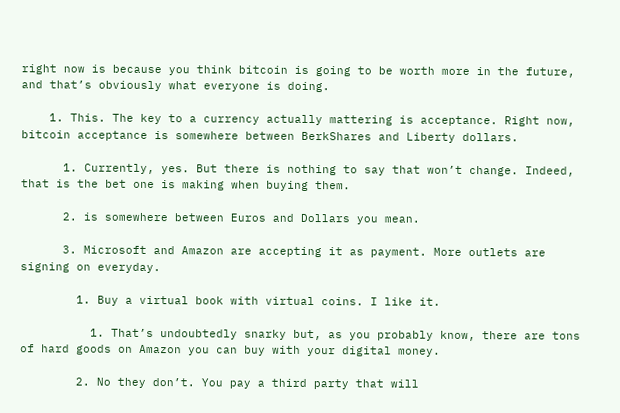right now is because you think bitcoin is going to be worth more in the future, and that’s obviously what everyone is doing.

    1. This. The key to a currency actually mattering is acceptance. Right now, bitcoin acceptance is somewhere between BerkShares and Liberty dollars.

      1. Currently, yes. But there is nothing to say that won’t change. Indeed, that is the bet one is making when buying them.

      2. is somewhere between Euros and Dollars you mean.

      3. Microsoft and Amazon are accepting it as payment. More outlets are signing on everyday.

        1. Buy a virtual book with virtual coins. I like it.

          1. That’s undoubtedly snarky but, as you probably know, there are tons of hard goods on Amazon you can buy with your digital money.

        2. No they don’t. You pay a third party that will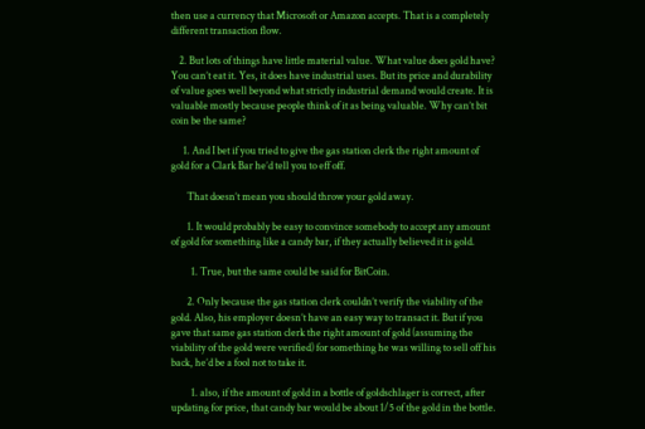then use a currency that Microsoft or Amazon accepts. That is a completely different transaction flow.

    2. But lots of things have little material value. What value does gold have? You can’t eat it. Yes, it does have industrial uses. But its price and durability of value goes well beyond what strictly industrial demand would create. It is valuable mostly because people think of it as being valuable. Why can’t bit coin be the same?

      1. And I bet if you tried to give the gas station clerk the right amount of gold for a Clark Bar he’d tell you to eff off.

        That doesn’t mean you should throw your gold away.

        1. It would probably be easy to convince somebody to accept any amount of gold for something like a candy bar, if they actually believed it is gold.

          1. True, but the same could be said for BitCoin.

        2. Only because the gas station clerk couldn’t verify the viability of the gold. Also, his employer doesn’t have an easy way to transact it. But if you gave that same gas station clerk the right amount of gold (assuming the viability of the gold were verified) for something he was willing to sell off his back, he’d be a fool not to take it.

          1. also, if the amount of gold in a bottle of goldschlager is correct, after updating for price, that candy bar would be about 1/5 of the gold in the bottle.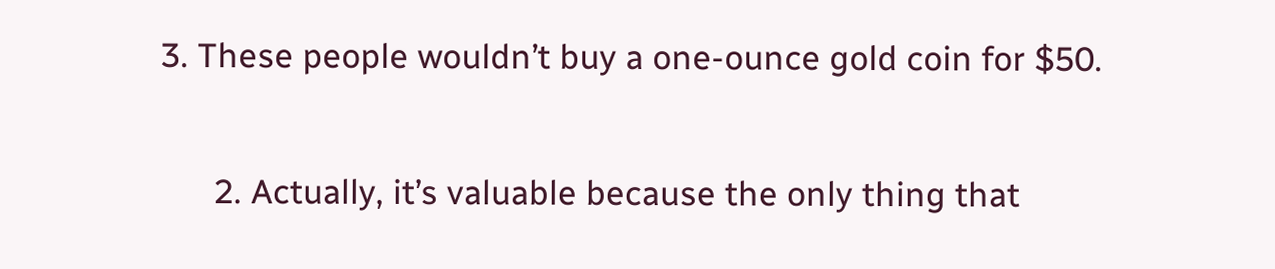3. These people wouldn’t buy a one-ounce gold coin for $50.

      2. Actually, it’s valuable because the only thing that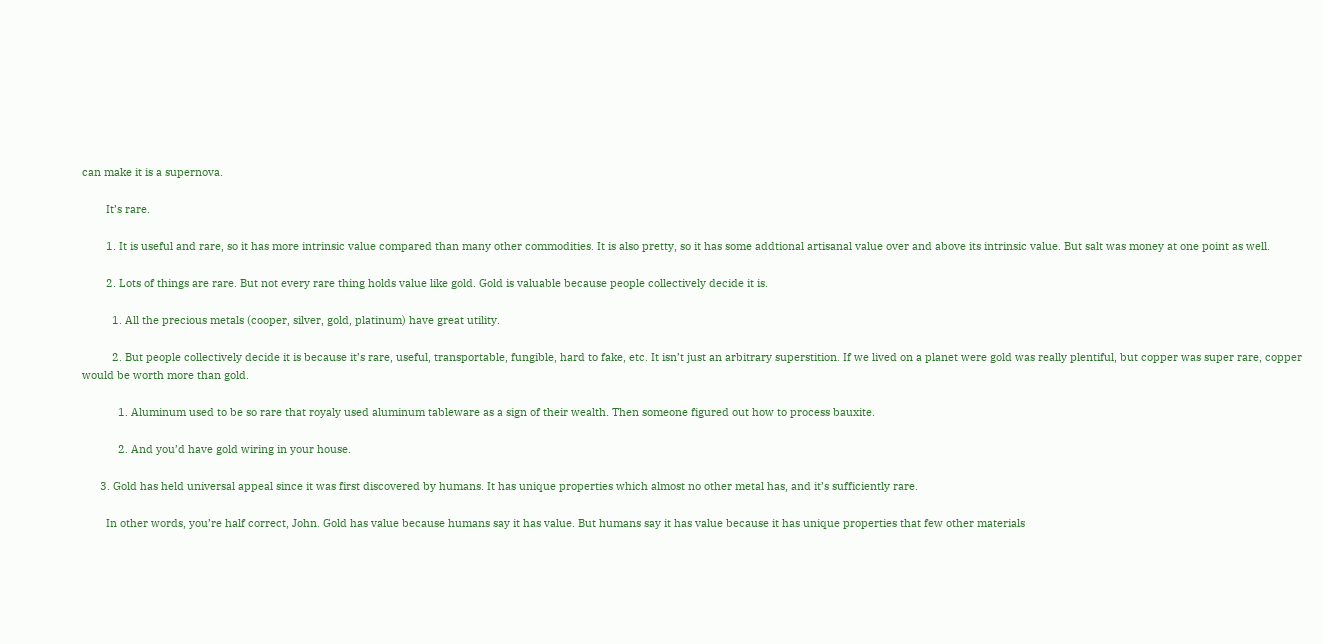can make it is a supernova.

        It’s rare.

        1. It is useful and rare, so it has more intrinsic value compared than many other commodities. It is also pretty, so it has some addtional artisanal value over and above its intrinsic value. But salt was money at one point as well.

        2. Lots of things are rare. But not every rare thing holds value like gold. Gold is valuable because people collectively decide it is.

          1. All the precious metals (cooper, silver, gold, platinum) have great utility.

          2. But people collectively decide it is because it’s rare, useful, transportable, fungible, hard to fake, etc. It isn’t just an arbitrary superstition. If we lived on a planet were gold was really plentiful, but copper was super rare, copper would be worth more than gold.

            1. Aluminum used to be so rare that royaly used aluminum tableware as a sign of their wealth. Then someone figured out how to process bauxite.

            2. And you’d have gold wiring in your house.

      3. Gold has held universal appeal since it was first discovered by humans. It has unique properties which almost no other metal has, and it’s sufficiently rare.

        In other words, you’re half correct, John. Gold has value because humans say it has value. But humans say it has value because it has unique properties that few other materials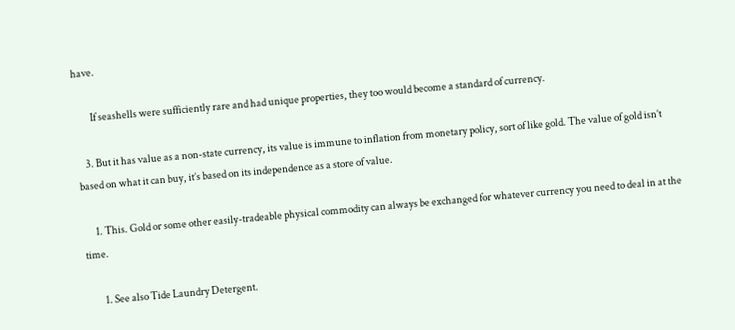have.

        If seashells were sufficiently rare and had unique properties, they too would become a standard of currency.

    3. But it has value as a non-state currency, its value is immune to inflation from monetary policy, sort of like gold. The value of gold isn’t based on what it can buy, it’s based on its independence as a store of value.

      1. This. Gold or some other easily-tradeable physical commodity can always be exchanged for whatever currency you need to deal in at the time.

        1. See also Tide Laundry Detergent.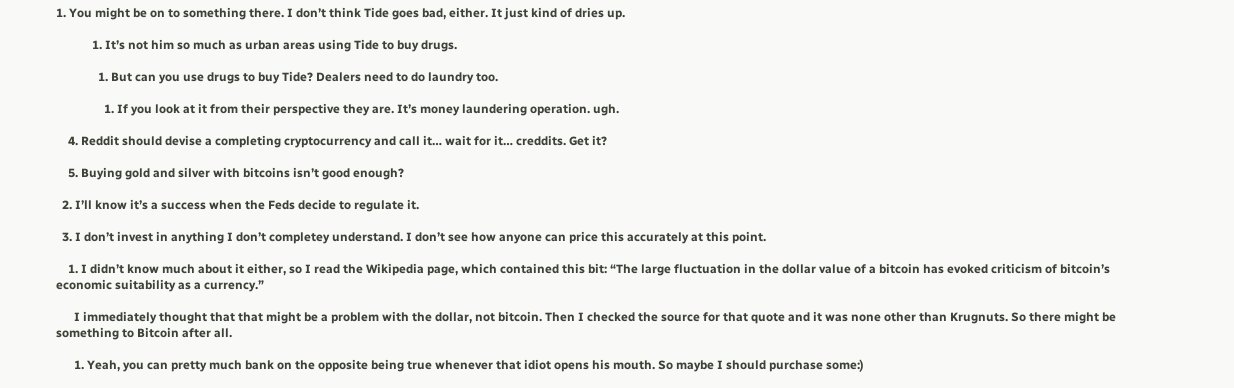1. You might be on to something there. I don’t think Tide goes bad, either. It just kind of dries up.

            1. It’s not him so much as urban areas using Tide to buy drugs.

              1. But can you use drugs to buy Tide? Dealers need to do laundry too.

                1. If you look at it from their perspective they are. It’s money laundering operation. ugh.

    4. Reddit should devise a completing cryptocurrency and call it… wait for it… creddits. Get it?

    5. Buying gold and silver with bitcoins isn’t good enough?

  2. I’ll know it’s a success when the Feds decide to regulate it.

  3. I don’t invest in anything I don’t completey understand. I don’t see how anyone can price this accurately at this point.

    1. I didn’t know much about it either, so I read the Wikipedia page, which contained this bit: “The large fluctuation in the dollar value of a bitcoin has evoked criticism of bitcoin’s economic suitability as a currency.”

      I immediately thought that that might be a problem with the dollar, not bitcoin. Then I checked the source for that quote and it was none other than Krugnuts. So there might be something to Bitcoin after all.

      1. Yeah, you can pretty much bank on the opposite being true whenever that idiot opens his mouth. So maybe I should purchase some:)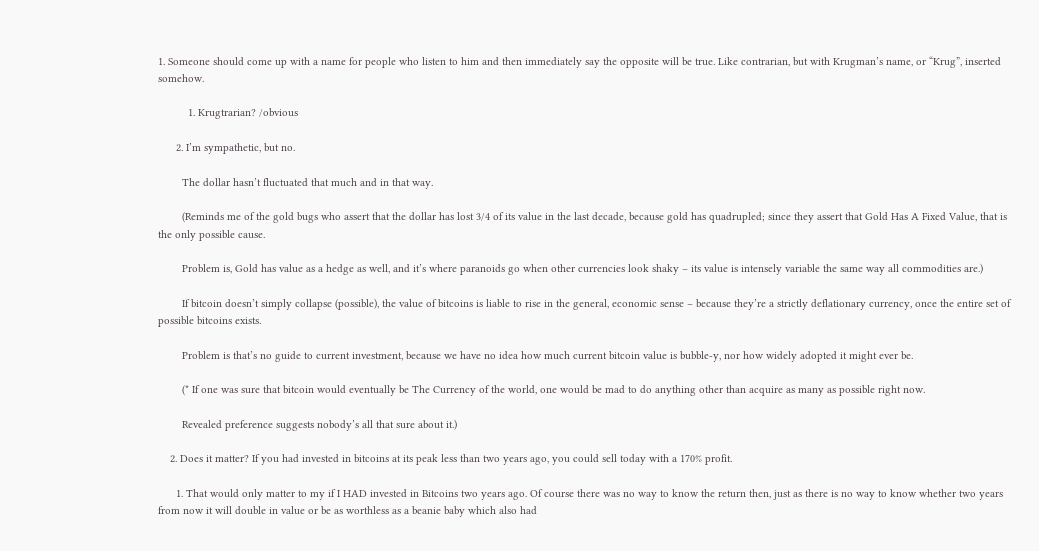1. Someone should come up with a name for people who listen to him and then immediately say the opposite will be true. Like contrarian, but with Krugman’s name, or “Krug”, inserted somehow.

          1. Krugtrarian? /obvious

      2. I’m sympathetic, but no.

        The dollar hasn’t fluctuated that much and in that way.

        (Reminds me of the gold bugs who assert that the dollar has lost 3/4 of its value in the last decade, because gold has quadrupled; since they assert that Gold Has A Fixed Value, that is the only possible cause.

        Problem is, Gold has value as a hedge as well, and it’s where paranoids go when other currencies look shaky – its value is intensely variable the same way all commodities are.)

        If bitcoin doesn’t simply collapse (possible), the value of bitcoins is liable to rise in the general, economic sense – because they’re a strictly deflationary currency, once the entire set of possible bitcoins exists.

        Problem is that’s no guide to current investment, because we have no idea how much current bitcoin value is bubble-y, nor how widely adopted it might ever be.

        (* If one was sure that bitcoin would eventually be The Currency of the world, one would be mad to do anything other than acquire as many as possible right now.

        Revealed preference suggests nobody’s all that sure about it.)

    2. Does it matter? If you had invested in bitcoins at its peak less than two years ago, you could sell today with a 170% profit.

      1. That would only matter to my if I HAD invested in Bitcoins two years ago. Of course there was no way to know the return then, just as there is no way to know whether two years from now it will double in value or be as worthless as a beanie baby which also had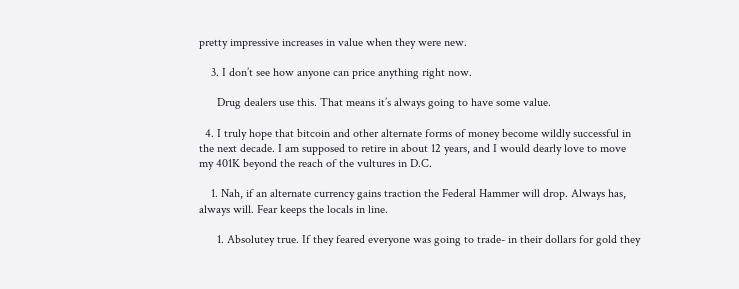pretty impressive increases in value when they were new.

    3. I don’t see how anyone can price anything right now.

      Drug dealers use this. That means it’s always going to have some value.

  4. I truly hope that bitcoin and other alternate forms of money become wildly successful in the next decade. I am supposed to retire in about 12 years, and I would dearly love to move my 401K beyond the reach of the vultures in D.C.

    1. Nah, if an alternate currency gains traction the Federal Hammer will drop. Always has, always will. Fear keeps the locals in line.

      1. Absolutey true. If they feared everyone was going to trade- in their dollars for gold they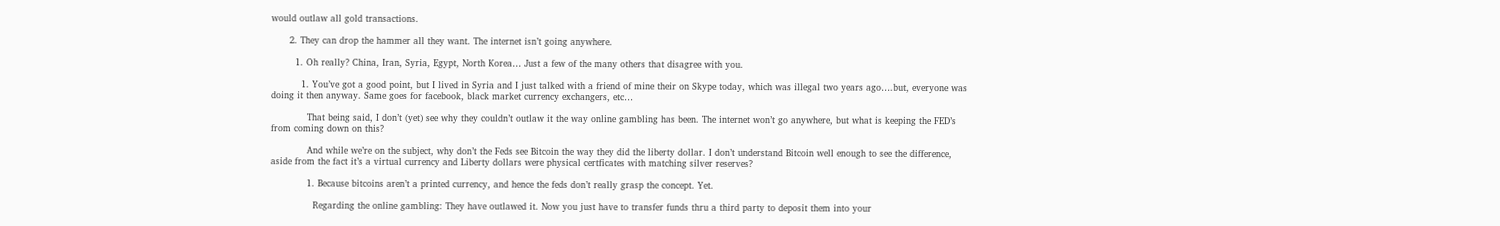would outlaw all gold transactions.

      2. They can drop the hammer all they want. The internet isn’t going anywhere.

        1. Oh really? China, Iran, Syria, Egypt, North Korea… Just a few of the many others that disagree with you.

          1. You’ve got a good point, but I lived in Syria and I just talked with a friend of mine their on Skype today, which was illegal two years ago….but, everyone was doing it then anyway. Same goes for facebook, black market currency exchangers, etc…

            That being said, I don’t (yet) see why they couldn’t outlaw it the way online gambling has been. The internet won’t go anywhere, but what is keeping the FED’s from coming down on this?

            And while we’re on the subject, why don’t the Feds see Bitcoin the way they did the liberty dollar. I don’t understand Bitcoin well enough to see the difference, aside from the fact it’s a virtual currency and Liberty dollars were physical certficates with matching silver reserves?

            1. Because bitcoins aren’t a printed currency, and hence the feds don’t really grasp the concept. Yet.

              Regarding the online gambling: They have outlawed it. Now you just have to transfer funds thru a third party to deposit them into your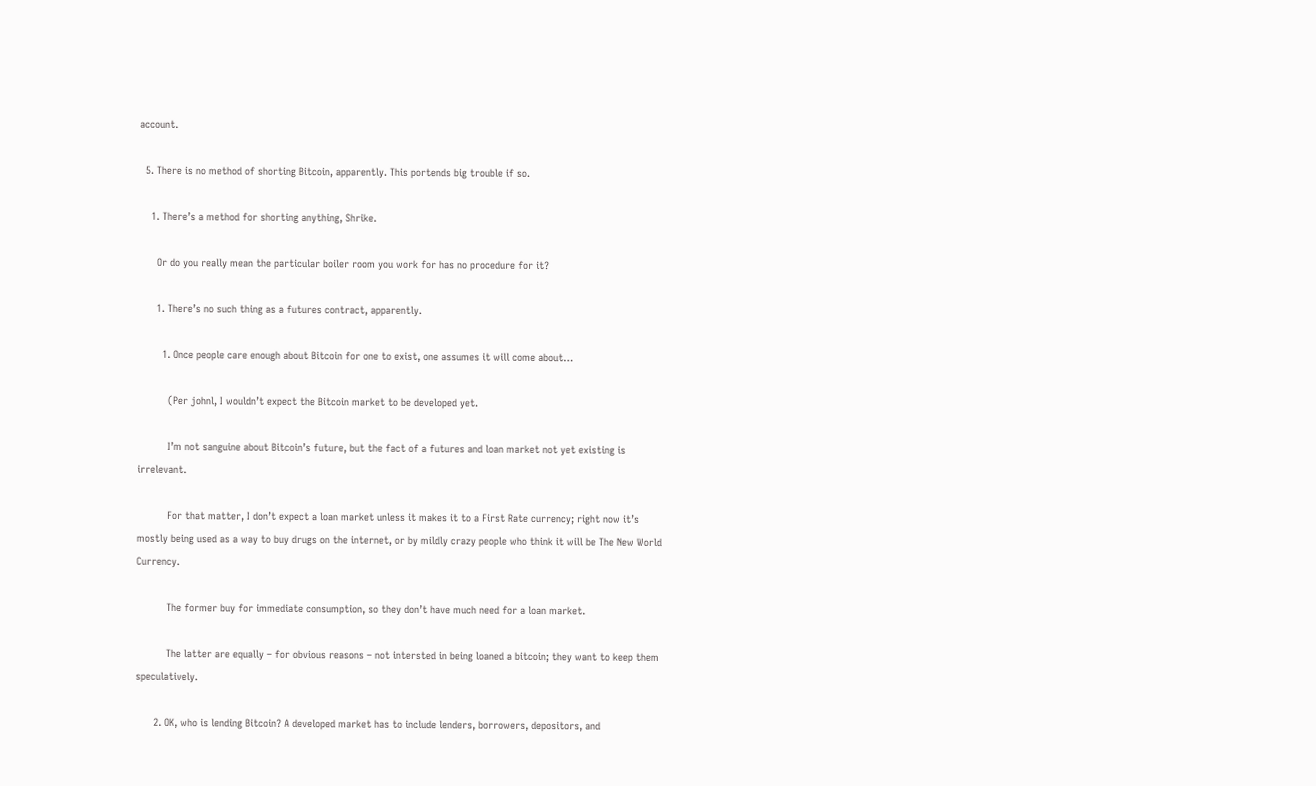account.

  5. There is no method of shorting Bitcoin, apparently. This portends big trouble if so.

    1. There’s a method for shorting anything, Shrike.

      Or do you really mean the particular boiler room you work for has no procedure for it?

      1. There’s no such thing as a futures contract, apparently.

        1. Once people care enough about Bitcoin for one to exist, one assumes it will come about…

          (Per johnl, I wouldn’t expect the Bitcoin market to be developed yet.

          I’m not sanguine about Bitcoin’s future, but the fact of a futures and loan market not yet existing is irrelevant.

          For that matter, I don’t expect a loan market unless it makes it to a First Rate currency; right now it’s mostly being used as a way to buy drugs on the internet, or by mildly crazy people who think it will be The New World Currency.

          The former buy for immediate consumption, so they don’t have much need for a loan market.

          The latter are equally – for obvious reasons – not intersted in being loaned a bitcoin; they want to keep them speculatively.

      2. OK, who is lending Bitcoin? A developed market has to include lenders, borrowers, depositors, and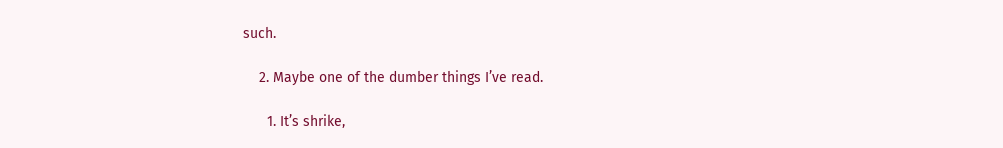such.

    2. Maybe one of the dumber things I’ve read.

      1. It’s shrike,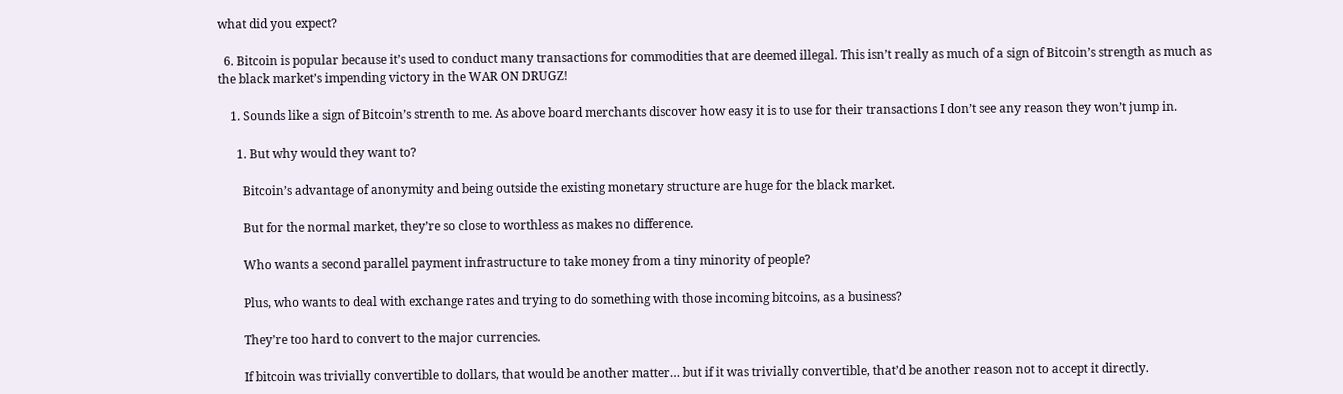what did you expect?

  6. Bitcoin is popular because it’s used to conduct many transactions for commodities that are deemed illegal. This isn’t really as much of a sign of Bitcoin’s strength as much as the black market’s impending victory in the WAR ON DRUGZ!

    1. Sounds like a sign of Bitcoin’s strenth to me. As above board merchants discover how easy it is to use for their transactions I don’t see any reason they won’t jump in.

      1. But why would they want to?

        Bitcoin’s advantage of anonymity and being outside the existing monetary structure are huge for the black market.

        But for the normal market, they’re so close to worthless as makes no difference.

        Who wants a second parallel payment infrastructure to take money from a tiny minority of people?

        Plus, who wants to deal with exchange rates and trying to do something with those incoming bitcoins, as a business?

        They’re too hard to convert to the major currencies.

        If bitcoin was trivially convertible to dollars, that would be another matter… but if it was trivially convertible, that’d be another reason not to accept it directly.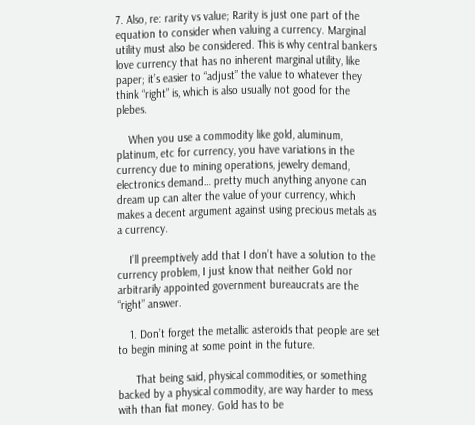7. Also, re: rarity vs value; Rarity is just one part of the equation to consider when valuing a currency. Marginal utility must also be considered. This is why central bankers love currency that has no inherent marginal utility, like paper; it’s easier to “adjust” the value to whatever they think “right” is, which is also usually not good for the plebes.

    When you use a commodity like gold, aluminum, platinum, etc for currency, you have variations in the currency due to mining operations, jewelry demand, electronics demand… pretty much anything anyone can dream up can alter the value of your currency, which makes a decent argument against using precious metals as a currency.

    I’ll preemptively add that I don’t have a solution to the currency problem, I just know that neither Gold nor arbitrarily appointed government bureaucrats are the “right” answer.

    1. Don’t forget the metallic asteroids that people are set to begin mining at some point in the future.

      That being said, physical commodities, or something backed by a physical commodity, are way harder to mess with than fiat money. Gold has to be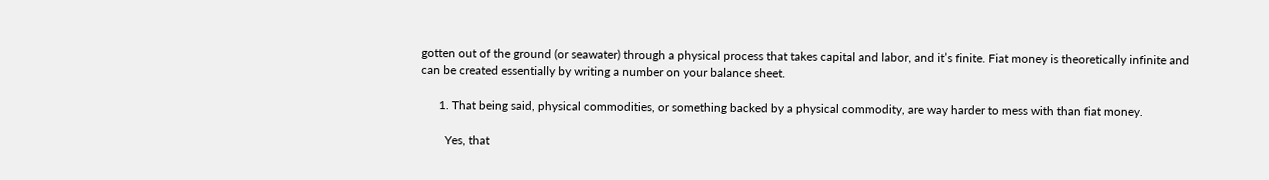gotten out of the ground (or seawater) through a physical process that takes capital and labor, and it’s finite. Fiat money is theoretically infinite and can be created essentially by writing a number on your balance sheet.

      1. That being said, physical commodities, or something backed by a physical commodity, are way harder to mess with than fiat money.

        Yes, that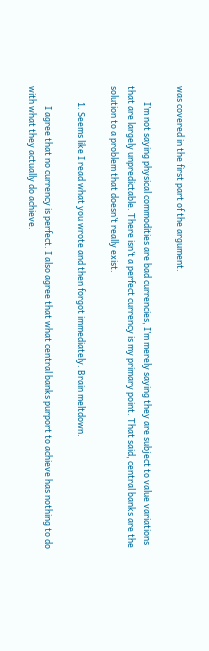was covered in the first part of the argument.

        I’m not saying physical commodities are bad currencies, I’m merely saying they are subject to value variations that are largely unpredictable. There isn’t a perfect currency is my primary point. That said, central banks are the solution to a problem that doesn’t really exist.

        1. Seems like I read what you wrote and then forgot immediately. Brain meltdown.

          I agree that no currency is perfect. I also agree that what central banks purport to achieve has nothing to do with what they actually do achieve.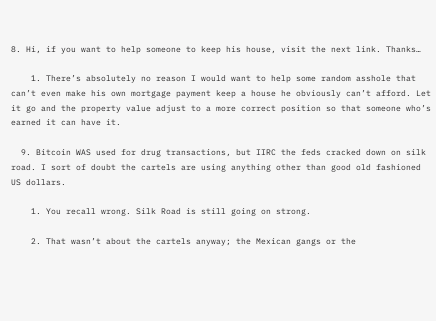8. Hi, if you want to help someone to keep his house, visit the next link. Thanks…

    1. There’s absolutely no reason I would want to help some random asshole that can’t even make his own mortgage payment keep a house he obviously can’t afford. Let it go and the property value adjust to a more correct position so that someone who’s earned it can have it.

  9. Bitcoin WAS used for drug transactions, but IIRC the feds cracked down on silk road. I sort of doubt the cartels are using anything other than good old fashioned US dollars.

    1. You recall wrong. Silk Road is still going on strong.

    2. That wasn’t about the cartels anyway; the Mexican gangs or the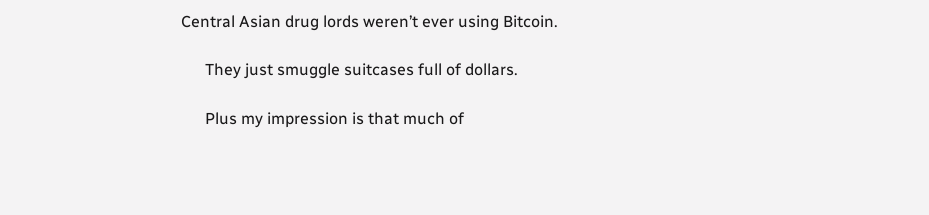Central Asian drug lords weren’t ever using Bitcoin.

      They just smuggle suitcases full of dollars.

      Plus my impression is that much of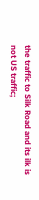the traffic to Silk Road and its ilk is not US traffic;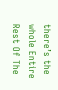there’s the whole Entire Rest Of The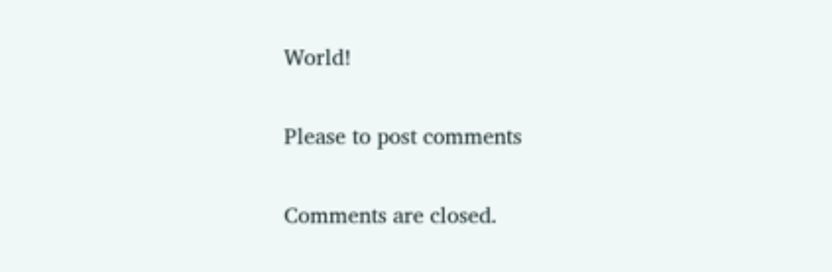World!

Please to post comments

Comments are closed.